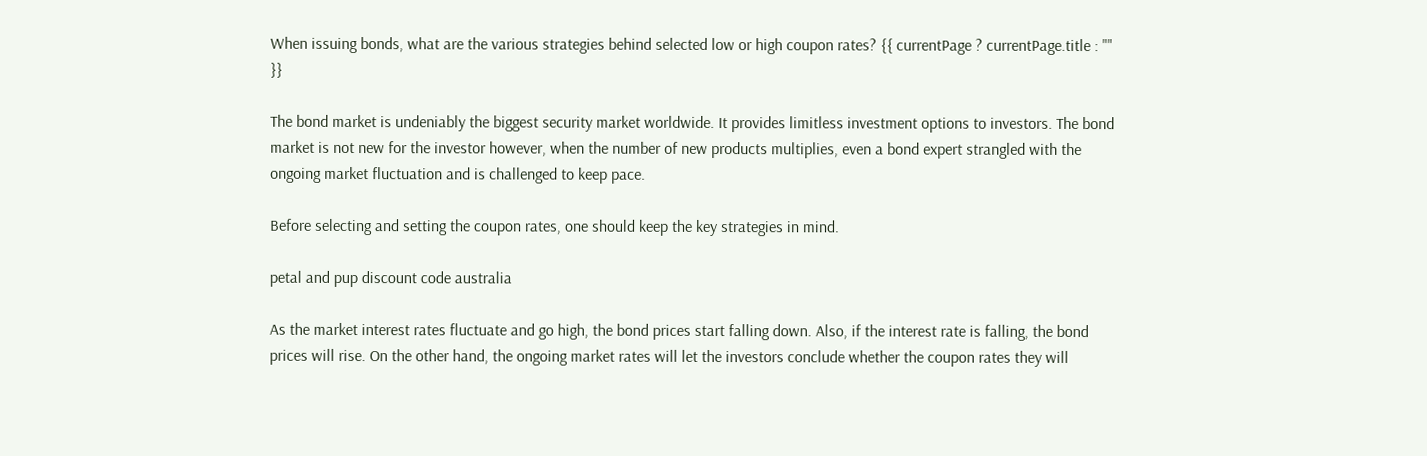When issuing bonds, what are the various strategies behind selected low or high coupon rates? {{ currentPage ? currentPage.title : "" }}

The bond market is undeniably the biggest security market worldwide. It provides limitless investment options to investors. The bond market is not new for the investor however, when the number of new products multiplies, even a bond expert strangled with the ongoing market fluctuation and is challenged to keep pace.

Before selecting and setting the coupon rates, one should keep the key strategies in mind.

petal and pup discount code australia

As the market interest rates fluctuate and go high, the bond prices start falling down. Also, if the interest rate is falling, the bond prices will rise. On the other hand, the ongoing market rates will let the investors conclude whether the coupon rates they will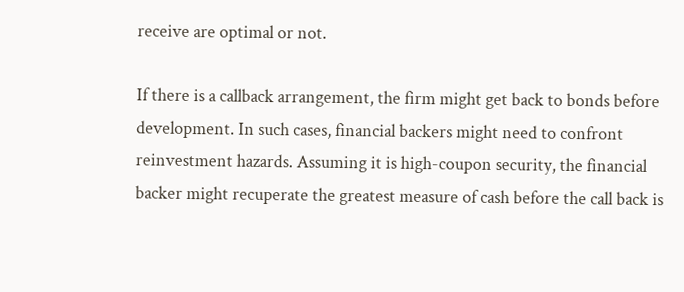receive are optimal or not.

If there is a callback arrangement, the firm might get back to bonds before development. In such cases, financial backers might need to confront reinvestment hazards. Assuming it is high-coupon security, the financial backer might recuperate the greatest measure of cash before the call back is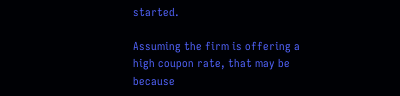started.

Assuming the firm is offering a high coupon rate, that may be because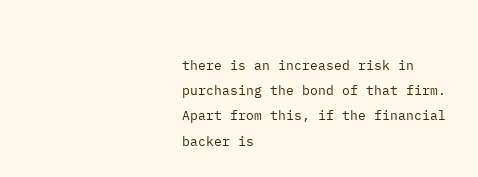there is an increased risk in purchasing the bond of that firm. Apart from this, if the financial backer is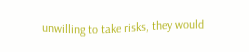unwilling to take risks, they would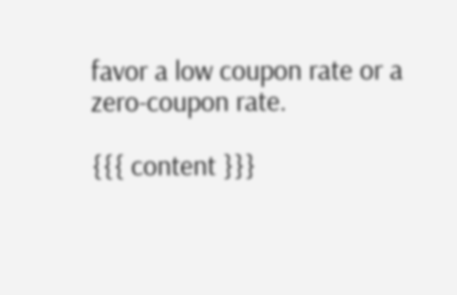favor a low coupon rate or a zero-coupon rate.

{{{ content }}}